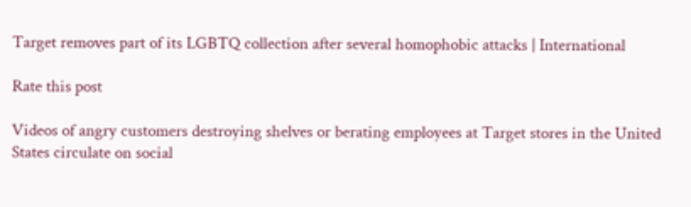Target removes part of its LGBTQ collection after several homophobic attacks | International

Rate this post

Videos of angry customers destroying shelves or berating employees at Target stores in the United States circulate on social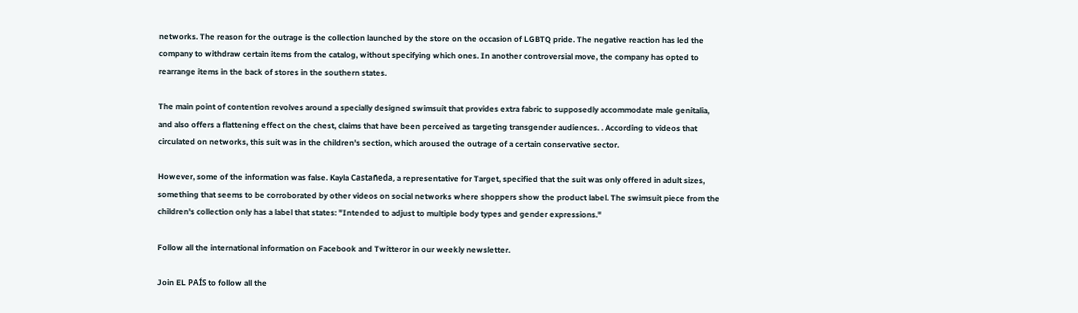networks. The reason for the outrage is the collection launched by the store on the occasion of LGBTQ pride. The negative reaction has led the company to withdraw certain items from the catalog, without specifying which ones. In another controversial move, the company has opted to rearrange items in the back of stores in the southern states.

The main point of contention revolves around a specially designed swimsuit that provides extra fabric to supposedly accommodate male genitalia, and also offers a flattening effect on the chest, claims that have been perceived as targeting transgender audiences. . According to videos that circulated on networks, this suit was in the children's section, which aroused the outrage of a certain conservative sector.

However, some of the information was false. Kayla Castañeda, a representative for Target, specified that the suit was only offered in adult sizes, something that seems to be corroborated by other videos on social networks where shoppers show the product label. The swimsuit piece from the children's collection only has a label that states: "Intended to adjust to multiple body types and gender expressions."

Follow all the international information on Facebook and Twitteror in our weekly newsletter.

Join EL PAÍS to follow all the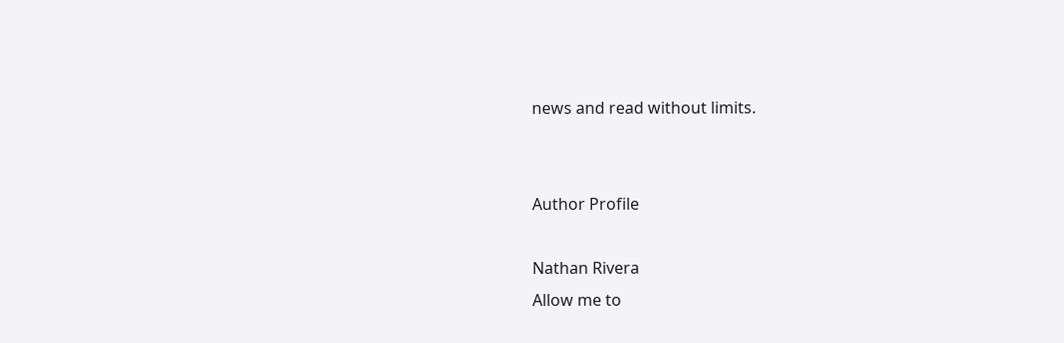news and read without limits.


Author Profile

Nathan Rivera
Allow me to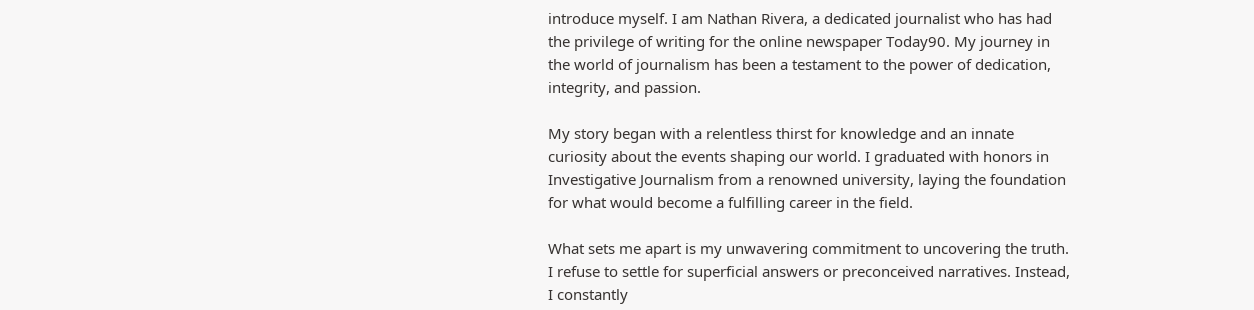introduce myself. I am Nathan Rivera, a dedicated journalist who has had the privilege of writing for the online newspaper Today90. My journey in the world of journalism has been a testament to the power of dedication, integrity, and passion.

My story began with a relentless thirst for knowledge and an innate curiosity about the events shaping our world. I graduated with honors in Investigative Journalism from a renowned university, laying the foundation for what would become a fulfilling career in the field.

What sets me apart is my unwavering commitment to uncovering the truth. I refuse to settle for superficial answers or preconceived narratives. Instead, I constantly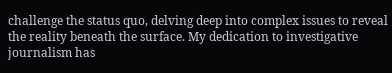challenge the status quo, delving deep into complex issues to reveal the reality beneath the surface. My dedication to investigative journalism has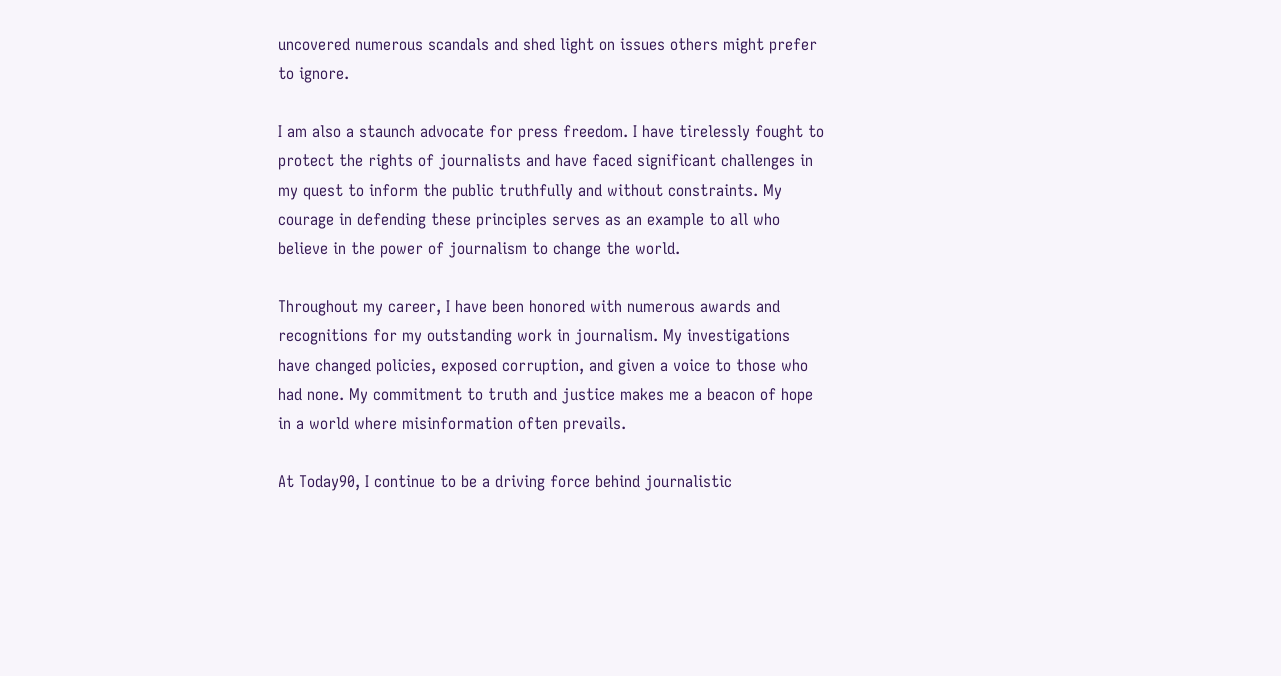uncovered numerous scandals and shed light on issues others might prefer to ignore.

I am also a staunch advocate for press freedom. I have tirelessly fought to protect the rights of journalists and have faced significant challenges in my quest to inform the public truthfully and without constraints. My courage in defending these principles serves as an example to all who believe in the power of journalism to change the world.

Throughout my career, I have been honored with numerous awards and recognitions for my outstanding work in journalism. My investigations have changed policies, exposed corruption, and given a voice to those who had none. My commitment to truth and justice makes me a beacon of hope in a world where misinformation often prevails.

At Today90, I continue to be a driving force behind journalistic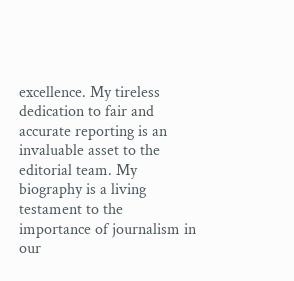excellence. My tireless dedication to fair and accurate reporting is an invaluable asset to the editorial team. My biography is a living testament to the importance of journalism in our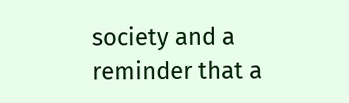society and a reminder that a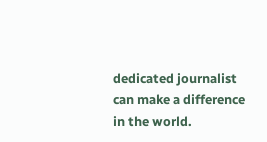dedicated journalist can make a difference in the world.